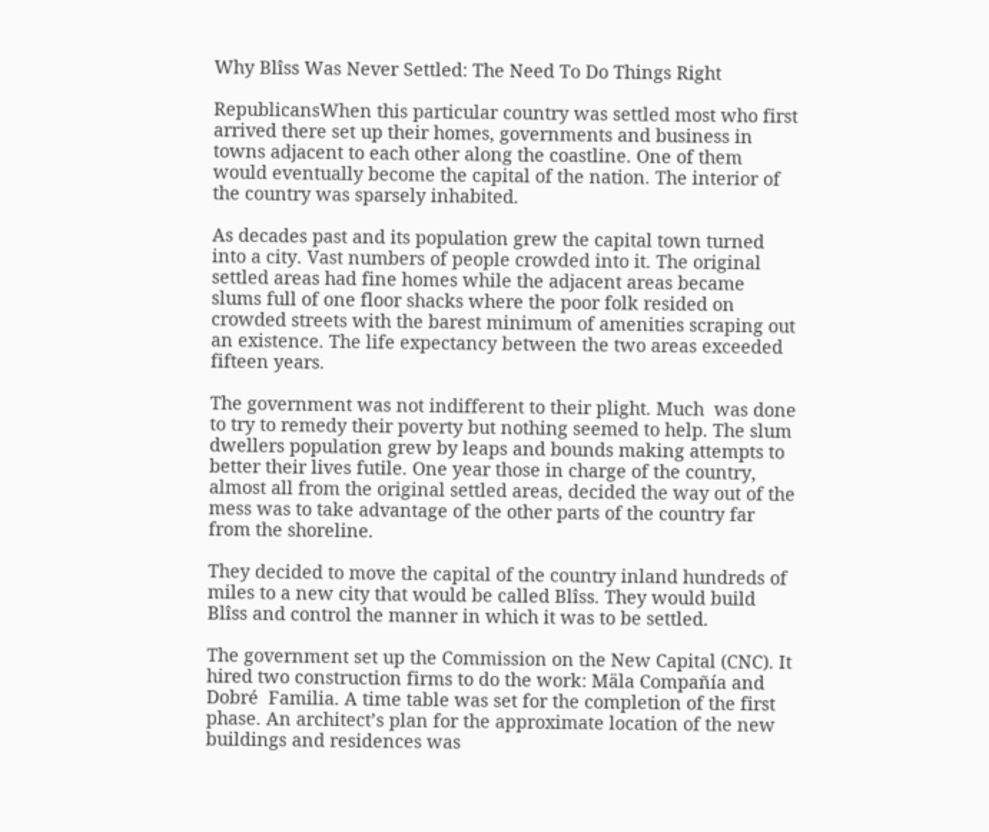Why Blîss Was Never Settled: The Need To Do Things Right

RepublicansWhen this particular country was settled most who first arrived there set up their homes, governments and business in towns adjacent to each other along the coastline. One of them would eventually become the capital of the nation. The interior of the country was sparsely inhabited.

As decades past and its population grew the capital town turned into a city. Vast numbers of people crowded into it. The original settled areas had fine homes while the adjacent areas became slums full of one floor shacks where the poor folk resided on crowded streets with the barest minimum of amenities scraping out an existence. The life expectancy between the two areas exceeded fifteen years.

The government was not indifferent to their plight. Much  was done to try to remedy their poverty but nothing seemed to help. The slum dwellers population grew by leaps and bounds making attempts to better their lives futile. One year those in charge of the country, almost all from the original settled areas, decided the way out of the mess was to take advantage of the other parts of the country far from the shoreline.

They decided to move the capital of the country inland hundreds of miles to a new city that would be called Blîss. They would build Blîss and control the manner in which it was to be settled.

The government set up the Commission on the New Capital (CNC). It hired two construction firms to do the work: Mäla Compañía and Dobré  Familia. A time table was set for the completion of the first phase. An architect’s plan for the approximate location of the new buildings and residences was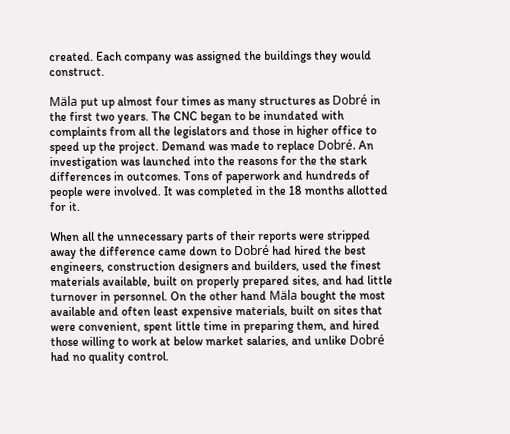created. Each company was assigned the buildings they would construct.

Mäla put up almost four times as many structures as Dobré in the first two years. The CNC began to be inundated with complaints from all the legislators and those in higher office to speed up the project. Demand was made to replace Dobré. An investigation was launched into the reasons for the the stark differences in outcomes. Tons of paperwork and hundreds of people were involved. It was completed in the 18 months allotted for it.

When all the unnecessary parts of their reports were stripped away the difference came down to Dobré had hired the best engineers, construction designers and builders, used the finest materials available, built on properly prepared sites, and had little turnover in personnel. On the other hand Mäla bought the most available and often least expensive materials, built on sites that were convenient, spent little time in preparing them, and hired those willing to work at below market salaries, and unlike Dobré  had no quality control.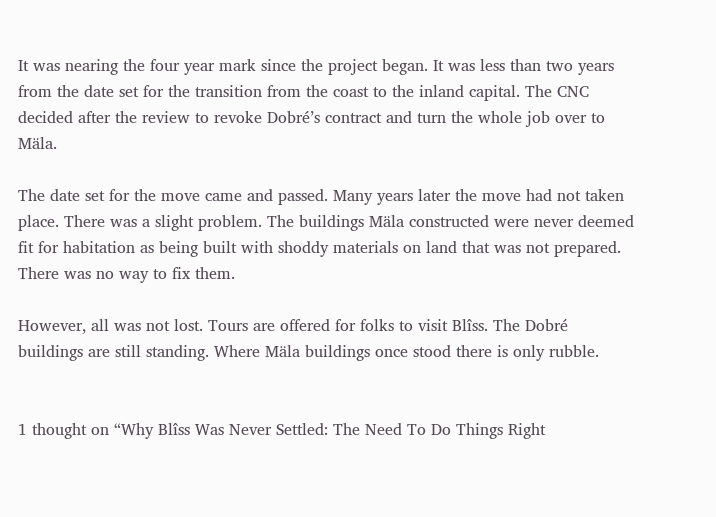It was nearing the four year mark since the project began. It was less than two years from the date set for the transition from the coast to the inland capital. The CNC decided after the review to revoke Dobré’s contract and turn the whole job over to Mäla.

The date set for the move came and passed. Many years later the move had not taken place. There was a slight problem. The buildings Mäla constructed were never deemed fit for habitation as being built with shoddy materials on land that was not prepared. There was no way to fix them.

However, all was not lost. Tours are offered for folks to visit Blîss. The Dobré buildings are still standing. Where Mäla buildings once stood there is only rubble.


1 thought on “Why Blîss Was Never Settled: The Need To Do Things Right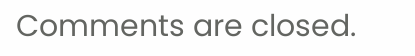Comments are closed.